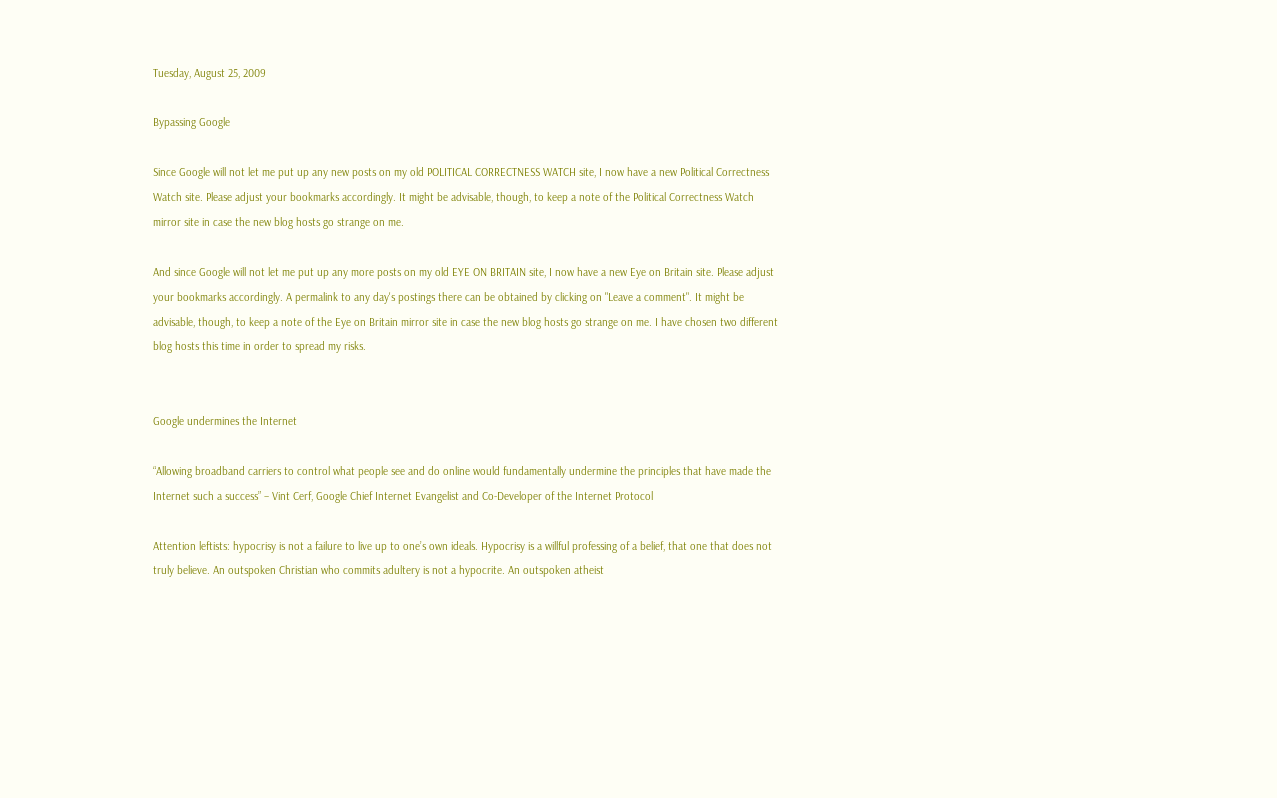Tuesday, August 25, 2009

Bypassing Google

Since Google will not let me put up any new posts on my old POLITICAL CORRECTNESS WATCH site, I now have a new Political Correctness Watch site. Please adjust your bookmarks accordingly. It might be advisable, though, to keep a note of the Political Correctness Watch mirror site in case the new blog hosts go strange on me.

And since Google will not let me put up any more posts on my old EYE ON BRITAIN site, I now have a new Eye on Britain site. Please adjust your bookmarks accordingly. A permalink to any day's postings there can be obtained by clicking on "Leave a comment". It might be advisable, though, to keep a note of the Eye on Britain mirror site in case the new blog hosts go strange on me. I have chosen two different blog hosts this time in order to spread my risks.


Google undermines the Internet

“Allowing broadband carriers to control what people see and do online would fundamentally undermine the principles that have made the Internet such a success” – Vint Cerf, Google Chief Internet Evangelist and Co-Developer of the Internet Protocol

Attention leftists: hypocrisy is not a failure to live up to one’s own ideals. Hypocrisy is a willful professing of a belief, that one that does not truly believe. An outspoken Christian who commits adultery is not a hypocrite. An outspoken atheist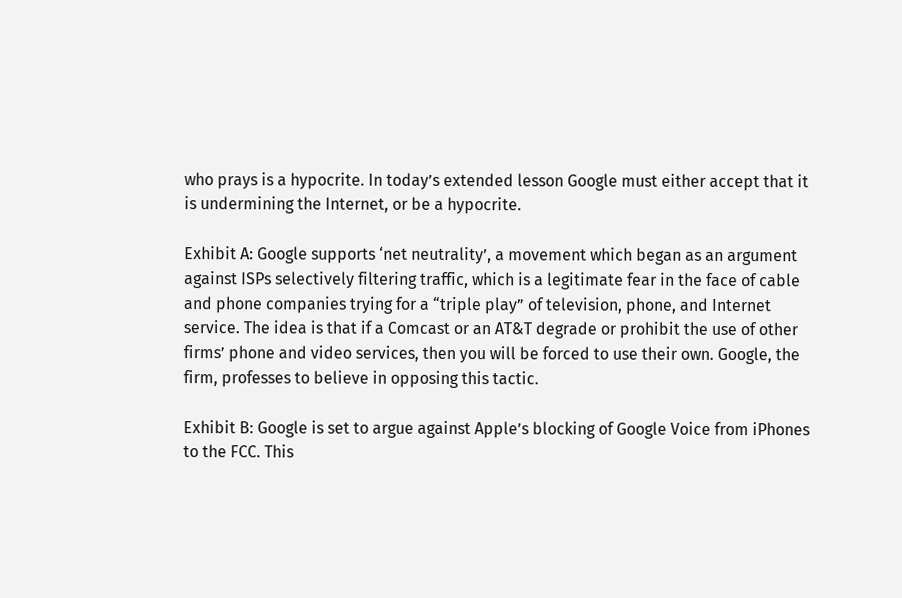who prays is a hypocrite. In today’s extended lesson Google must either accept that it is undermining the Internet, or be a hypocrite.

Exhibit A: Google supports ‘net neutrality’, a movement which began as an argument against ISPs selectively filtering traffic, which is a legitimate fear in the face of cable and phone companies trying for a “triple play” of television, phone, and Internet service. The idea is that if a Comcast or an AT&T degrade or prohibit the use of other firms’ phone and video services, then you will be forced to use their own. Google, the firm, professes to believe in opposing this tactic.

Exhibit B: Google is set to argue against Apple’s blocking of Google Voice from iPhones to the FCC. This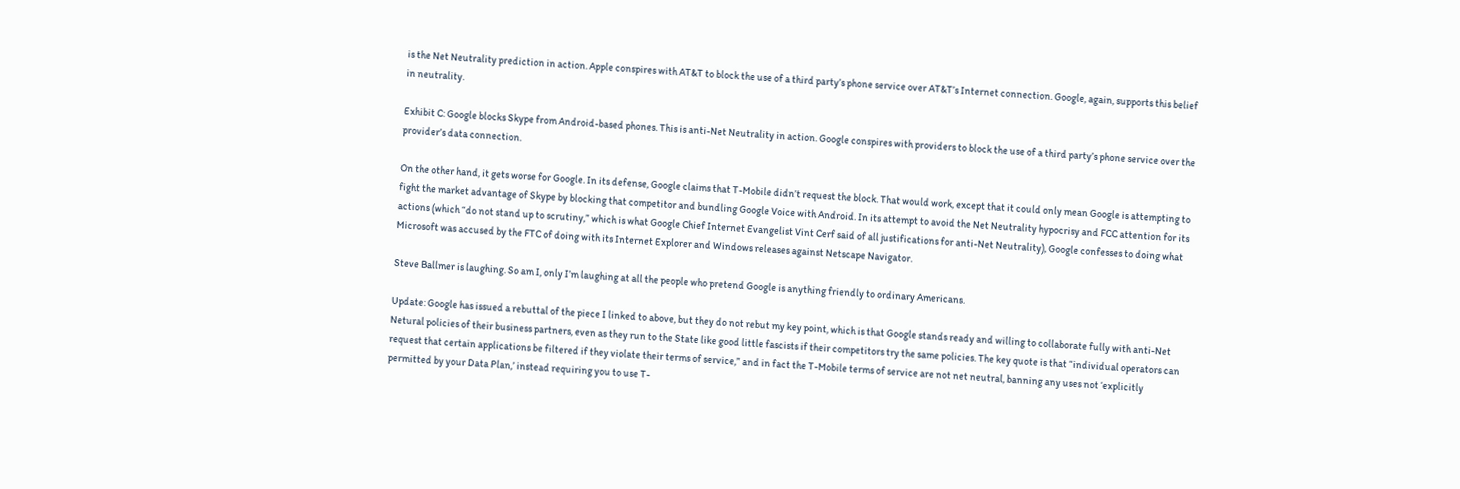is the Net Neutrality prediction in action. Apple conspires with AT&T to block the use of a third party’s phone service over AT&T’s Internet connection. Google, again, supports this belief in neutrality.

Exhibit C: Google blocks Skype from Android-based phones. This is anti-Net Neutrality in action. Google conspires with providers to block the use of a third party’s phone service over the provider’s data connection.

On the other hand, it gets worse for Google. In its defense, Google claims that T-Mobile didn’t request the block. That would work, except that it could only mean Google is attempting to fight the market advantage of Skype by blocking that competitor and bundling Google Voice with Android. In its attempt to avoid the Net Neutrality hypocrisy and FCC attention for its actions (which “do not stand up to scrutiny,” which is what Google Chief Internet Evangelist Vint Cerf said of all justifications for anti-Net Neutrality), Google confesses to doing what Microsoft was accused by the FTC of doing with its Internet Explorer and Windows releases against Netscape Navigator.

Steve Ballmer is laughing. So am I, only I’m laughing at all the people who pretend Google is anything friendly to ordinary Americans.

Update: Google has issued a rebuttal of the piece I linked to above, but they do not rebut my key point, which is that Google stands ready and willing to collaborate fully with anti-Net Netural policies of their business partners, even as they run to the State like good little fascists if their competitors try the same policies. The key quote is that “individual operators can request that certain applications be filtered if they violate their terms of service,” and in fact the T-Mobile terms of service are not net neutral, banning any uses not ‘explicitly permitted by your Data Plan,’ instead requiring you to use T-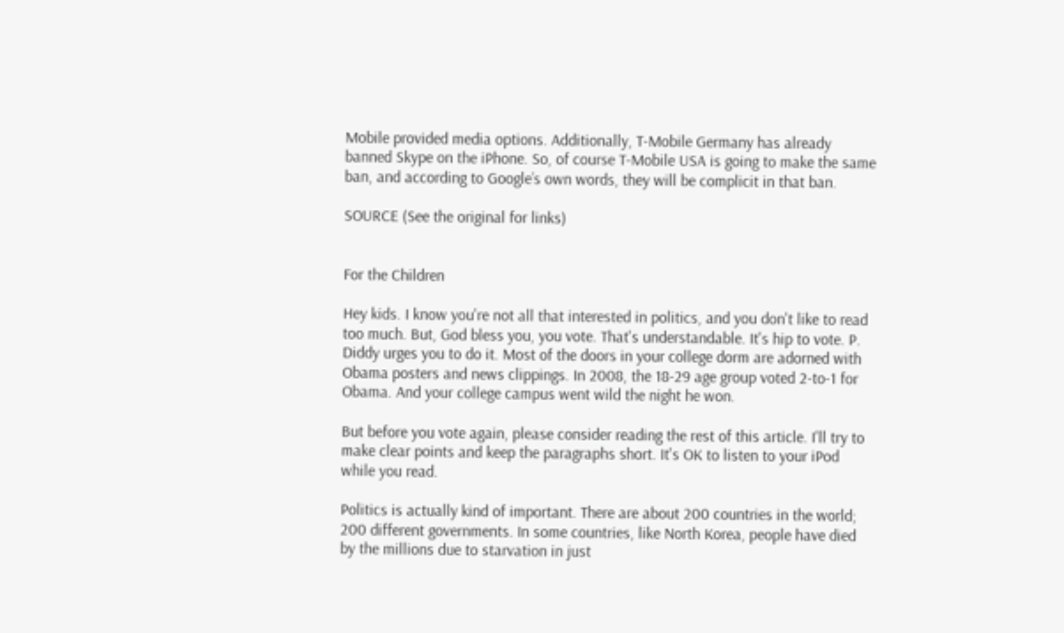Mobile provided media options. Additionally, T-Mobile Germany has already banned Skype on the iPhone. So, of course T-Mobile USA is going to make the same ban, and according to Google’s own words, they will be complicit in that ban.

SOURCE (See the original for links)


For the Children

Hey kids. I know you're not all that interested in politics, and you don't like to read too much. But, God bless you, you vote. That's understandable. It's hip to vote. P. Diddy urges you to do it. Most of the doors in your college dorm are adorned with Obama posters and news clippings. In 2008, the 18-29 age group voted 2-to-1 for Obama. And your college campus went wild the night he won.

But before you vote again, please consider reading the rest of this article. I'll try to make clear points and keep the paragraphs short. It's OK to listen to your iPod while you read.

Politics is actually kind of important. There are about 200 countries in the world; 200 different governments. In some countries, like North Korea, people have died by the millions due to starvation in just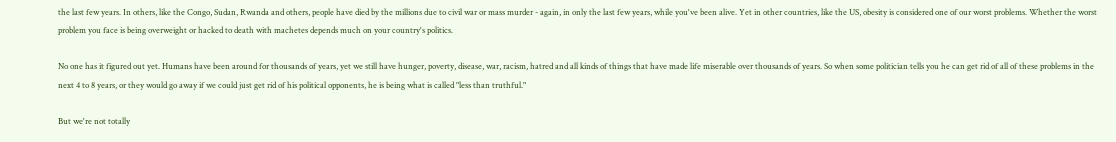the last few years. In others, like the Congo, Sudan, Rwanda and others, people have died by the millions due to civil war or mass murder - again, in only the last few years, while you've been alive. Yet in other countries, like the US, obesity is considered one of our worst problems. Whether the worst problem you face is being overweight or hacked to death with machetes depends much on your country's politics.

No one has it figured out yet. Humans have been around for thousands of years, yet we still have hunger, poverty, disease, war, racism, hatred and all kinds of things that have made life miserable over thousands of years. So when some politician tells you he can get rid of all of these problems in the next 4 to 8 years, or they would go away if we could just get rid of his political opponents, he is being what is called "less than truthful."

But we're not totally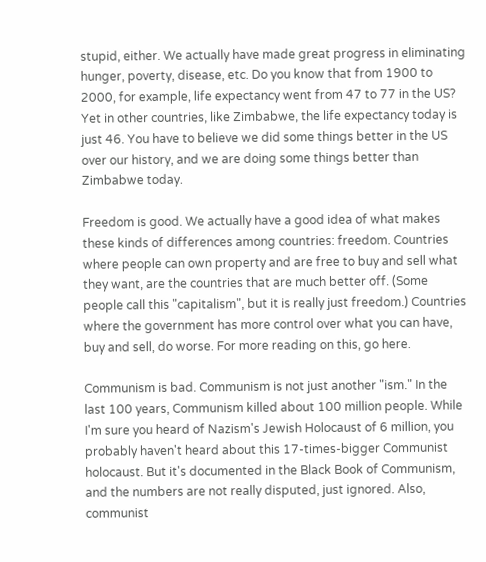stupid, either. We actually have made great progress in eliminating hunger, poverty, disease, etc. Do you know that from 1900 to 2000, for example, life expectancy went from 47 to 77 in the US? Yet in other countries, like Zimbabwe, the life expectancy today is just 46. You have to believe we did some things better in the US over our history, and we are doing some things better than Zimbabwe today.

Freedom is good. We actually have a good idea of what makes these kinds of differences among countries: freedom. Countries where people can own property and are free to buy and sell what they want, are the countries that are much better off. (Some people call this "capitalism", but it is really just freedom.) Countries where the government has more control over what you can have, buy and sell, do worse. For more reading on this, go here.

Communism is bad. Communism is not just another "ism." In the last 100 years, Communism killed about 100 million people. While I'm sure you heard of Nazism's Jewish Holocaust of 6 million, you probably haven't heard about this 17-times-bigger Communist holocaust. But it's documented in the Black Book of Communism, and the numbers are not really disputed, just ignored. Also, communist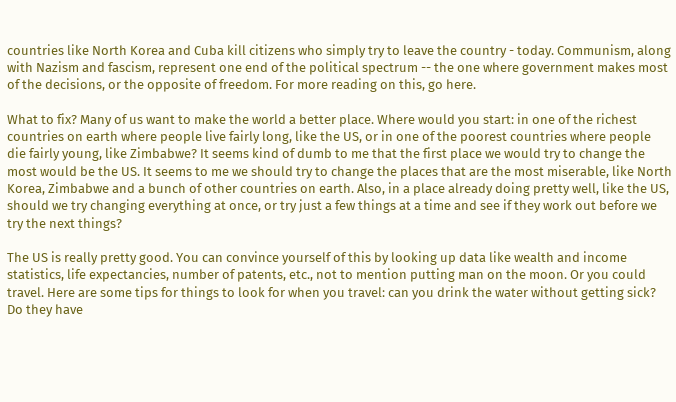countries like North Korea and Cuba kill citizens who simply try to leave the country - today. Communism, along with Nazism and fascism, represent one end of the political spectrum -- the one where government makes most of the decisions, or the opposite of freedom. For more reading on this, go here.

What to fix? Many of us want to make the world a better place. Where would you start: in one of the richest countries on earth where people live fairly long, like the US, or in one of the poorest countries where people die fairly young, like Zimbabwe? It seems kind of dumb to me that the first place we would try to change the most would be the US. It seems to me we should try to change the places that are the most miserable, like North Korea, Zimbabwe and a bunch of other countries on earth. Also, in a place already doing pretty well, like the US, should we try changing everything at once, or try just a few things at a time and see if they work out before we try the next things?

The US is really pretty good. You can convince yourself of this by looking up data like wealth and income statistics, life expectancies, number of patents, etc., not to mention putting man on the moon. Or you could travel. Here are some tips for things to look for when you travel: can you drink the water without getting sick? Do they have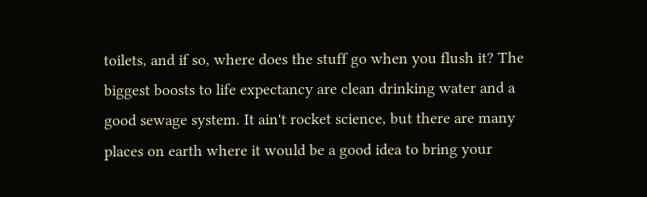toilets, and if so, where does the stuff go when you flush it? The biggest boosts to life expectancy are clean drinking water and a good sewage system. It ain't rocket science, but there are many places on earth where it would be a good idea to bring your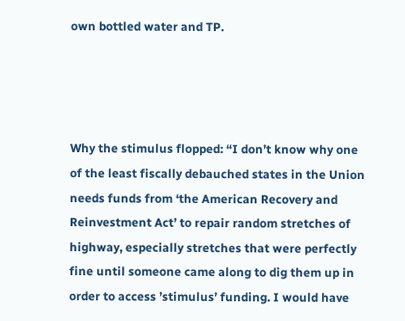own bottled water and TP.




Why the stimulus flopped: “I don’t know why one of the least fiscally debauched states in the Union needs funds from ‘the American Recovery and Reinvestment Act’ to repair random stretches of highway, especially stretches that were perfectly fine until someone came along to dig them up in order to access ’stimulus’ funding. I would have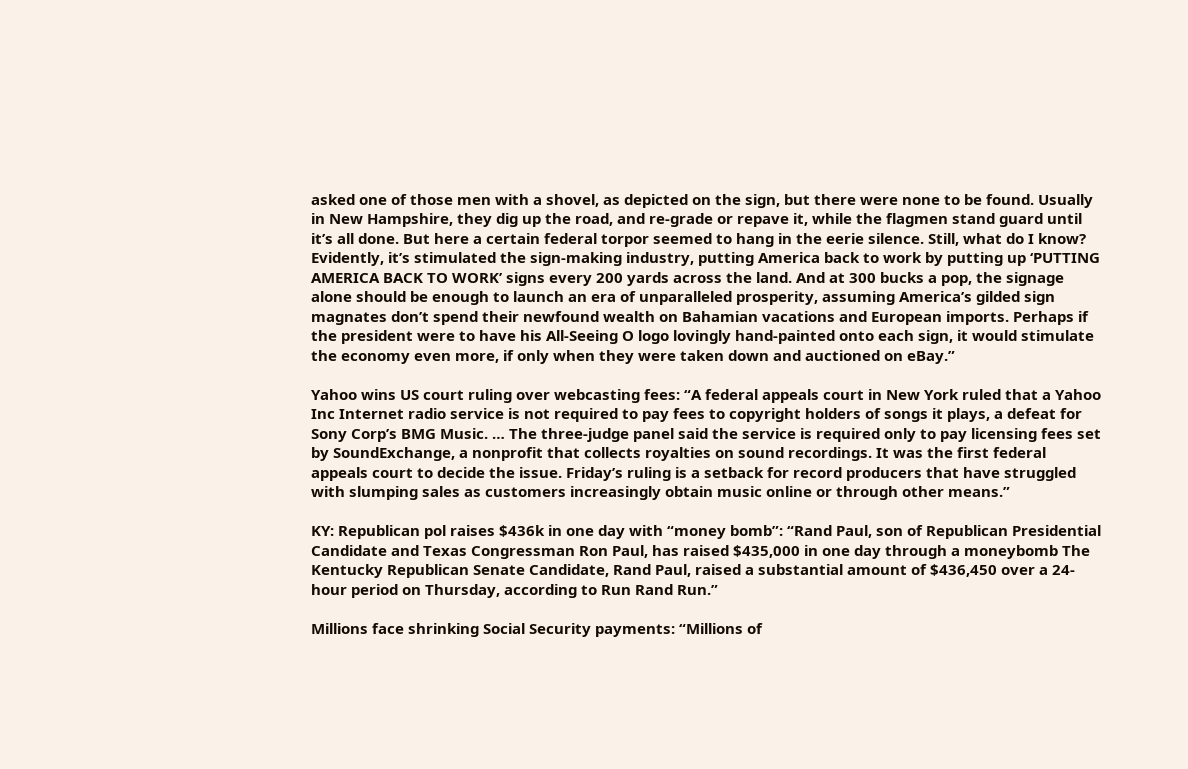asked one of those men with a shovel, as depicted on the sign, but there were none to be found. Usually in New Hampshire, they dig up the road, and re-grade or repave it, while the flagmen stand guard until it’s all done. But here a certain federal torpor seemed to hang in the eerie silence. Still, what do I know? Evidently, it’s stimulated the sign-making industry, putting America back to work by putting up ‘PUTTING AMERICA BACK TO WORK’ signs every 200 yards across the land. And at 300 bucks a pop, the signage alone should be enough to launch an era of unparalleled prosperity, assuming America’s gilded sign magnates don’t spend their newfound wealth on Bahamian vacations and European imports. Perhaps if the president were to have his All-Seeing O logo lovingly hand-painted onto each sign, it would stimulate the economy even more, if only when they were taken down and auctioned on eBay.”

Yahoo wins US court ruling over webcasting fees: “A federal appeals court in New York ruled that a Yahoo Inc Internet radio service is not required to pay fees to copyright holders of songs it plays, a defeat for Sony Corp’s BMG Music. … The three-judge panel said the service is required only to pay licensing fees set by SoundExchange, a nonprofit that collects royalties on sound recordings. It was the first federal appeals court to decide the issue. Friday’s ruling is a setback for record producers that have struggled with slumping sales as customers increasingly obtain music online or through other means.”

KY: Republican pol raises $436k in one day with “money bomb”: “Rand Paul, son of Republican Presidential Candidate and Texas Congressman Ron Paul, has raised $435,000 in one day through a moneybomb The Kentucky Republican Senate Candidate, Rand Paul, raised a substantial amount of $436,450 over a 24-hour period on Thursday, according to Run Rand Run.”

Millions face shrinking Social Security payments: “Millions of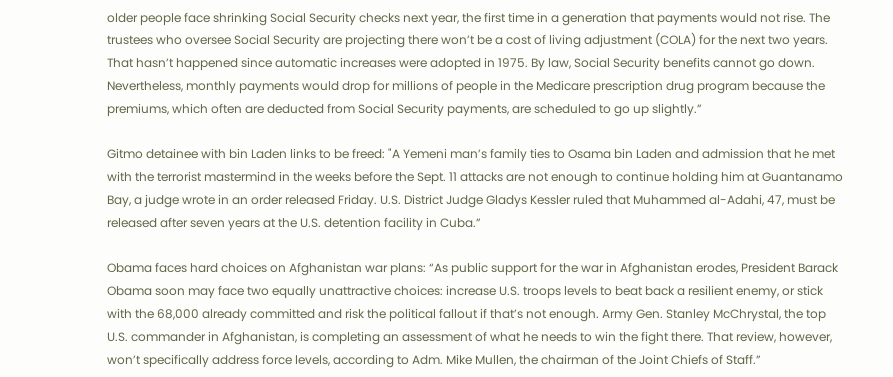older people face shrinking Social Security checks next year, the first time in a generation that payments would not rise. The trustees who oversee Social Security are projecting there won’t be a cost of living adjustment (COLA) for the next two years. That hasn’t happened since automatic increases were adopted in 1975. By law, Social Security benefits cannot go down. Nevertheless, monthly payments would drop for millions of people in the Medicare prescription drug program because the premiums, which often are deducted from Social Security payments, are scheduled to go up slightly.”

Gitmo detainee with bin Laden links to be freed: "A Yemeni man’s family ties to Osama bin Laden and admission that he met with the terrorist mastermind in the weeks before the Sept. 11 attacks are not enough to continue holding him at Guantanamo Bay, a judge wrote in an order released Friday. U.S. District Judge Gladys Kessler ruled that Muhammed al-Adahi, 47, must be released after seven years at the U.S. detention facility in Cuba.”

Obama faces hard choices on Afghanistan war plans: “As public support for the war in Afghanistan erodes, President Barack Obama soon may face two equally unattractive choices: increase U.S. troops levels to beat back a resilient enemy, or stick with the 68,000 already committed and risk the political fallout if that’s not enough. Army Gen. Stanley McChrystal, the top U.S. commander in Afghanistan, is completing an assessment of what he needs to win the fight there. That review, however, won’t specifically address force levels, according to Adm. Mike Mullen, the chairman of the Joint Chiefs of Staff.”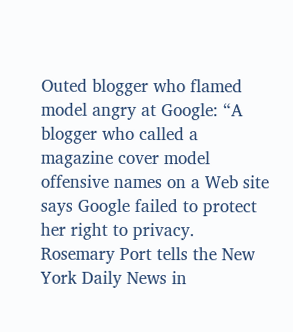Outed blogger who flamed model angry at Google: “A blogger who called a magazine cover model offensive names on a Web site says Google failed to protect her right to privacy. Rosemary Port tells the New York Daily News in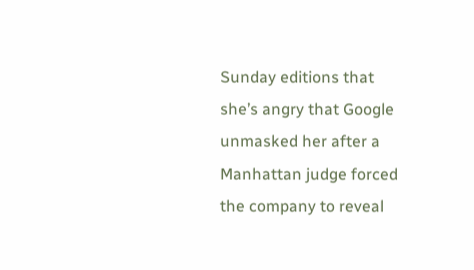Sunday editions that she’s angry that Google unmasked her after a Manhattan judge forced the company to reveal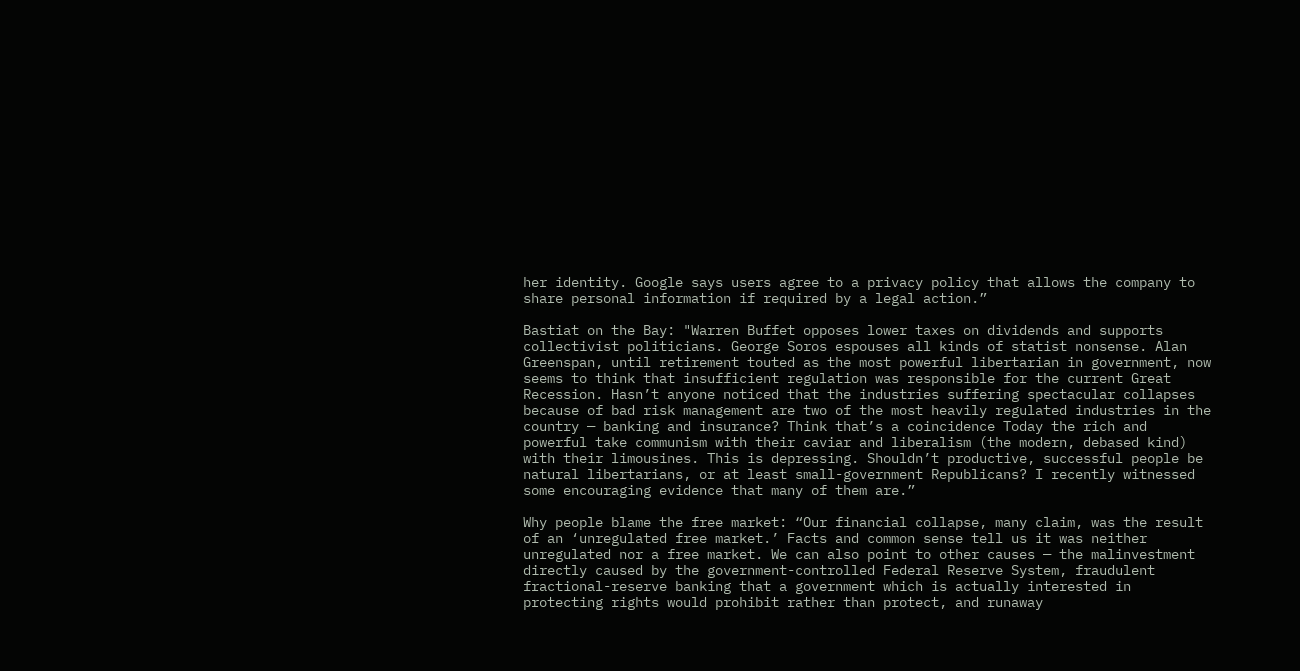her identity. Google says users agree to a privacy policy that allows the company to share personal information if required by a legal action.”

Bastiat on the Bay: "Warren Buffet opposes lower taxes on dividends and supports collectivist politicians. George Soros espouses all kinds of statist nonsense. Alan Greenspan, until retirement touted as the most powerful libertarian in government, now seems to think that insufficient regulation was responsible for the current Great Recession. Hasn’t anyone noticed that the industries suffering spectacular collapses because of bad risk management are two of the most heavily regulated industries in the country — banking and insurance? Think that’s a coincidence Today the rich and powerful take communism with their caviar and liberalism (the modern, debased kind) with their limousines. This is depressing. Shouldn’t productive, successful people be natural libertarians, or at least small-government Republicans? I recently witnessed some encouraging evidence that many of them are.”

Why people blame the free market: “Our financial collapse, many claim, was the result of an ‘unregulated free market.’ Facts and common sense tell us it was neither unregulated nor a free market. We can also point to other causes — the malinvestment directly caused by the government-controlled Federal Reserve System, fraudulent fractional-reserve banking that a government which is actually interested in protecting rights would prohibit rather than protect, and runaway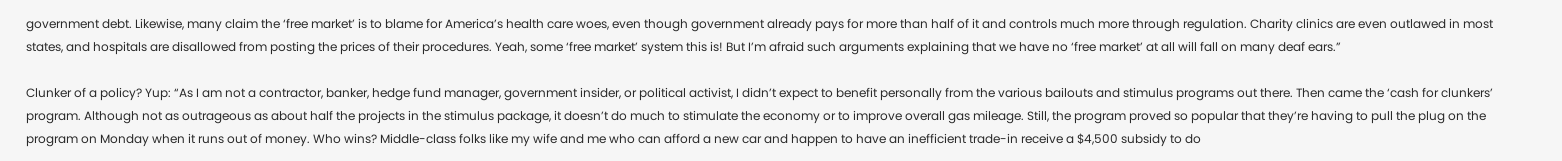government debt. Likewise, many claim the ‘free market’ is to blame for America’s health care woes, even though government already pays for more than half of it and controls much more through regulation. Charity clinics are even outlawed in most states, and hospitals are disallowed from posting the prices of their procedures. Yeah, some ‘free market’ system this is! But I’m afraid such arguments explaining that we have no ‘free market’ at all will fall on many deaf ears.”

Clunker of a policy? Yup: “As I am not a contractor, banker, hedge fund manager, government insider, or political activist, I didn’t expect to benefit personally from the various bailouts and stimulus programs out there. Then came the ‘cash for clunkers’ program. Although not as outrageous as about half the projects in the stimulus package, it doesn’t do much to stimulate the economy or to improve overall gas mileage. Still, the program proved so popular that they’re having to pull the plug on the program on Monday when it runs out of money. Who wins? Middle-class folks like my wife and me who can afford a new car and happen to have an inefficient trade-in receive a $4,500 subsidy to do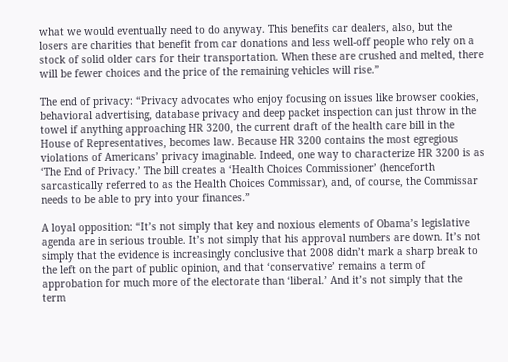what we would eventually need to do anyway. This benefits car dealers, also, but the losers are charities that benefit from car donations and less well-off people who rely on a stock of solid older cars for their transportation. When these are crushed and melted, there will be fewer choices and the price of the remaining vehicles will rise.”

The end of privacy: “Privacy advocates who enjoy focusing on issues like browser cookies, behavioral advertising, database privacy and deep packet inspection can just throw in the towel if anything approaching HR 3200, the current draft of the health care bill in the House of Representatives, becomes law. Because HR 3200 contains the most egregious violations of Americans’ privacy imaginable. Indeed, one way to characterize HR 3200 is as ‘The End of Privacy.’ The bill creates a ‘Health Choices Commissioner’ (henceforth sarcastically referred to as the Health Choices Commissar), and, of course, the Commissar needs to be able to pry into your finances.”

A loyal opposition: “It’s not simply that key and noxious elements of Obama’s legislative agenda are in serious trouble. It’s not simply that his approval numbers are down. It’s not simply that the evidence is increasingly conclusive that 2008 didn’t mark a sharp break to the left on the part of public opinion, and that ‘conservative’ remains a term of approbation for much more of the electorate than ‘liberal.’ And it’s not simply that the term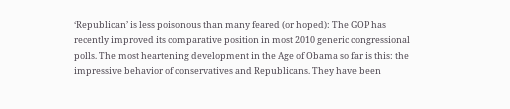‘Republican’ is less poisonous than many feared (or hoped): The GOP has recently improved its comparative position in most 2010 generic congressional polls. The most heartening development in the Age of Obama so far is this: the impressive behavior of conservatives and Republicans. They have been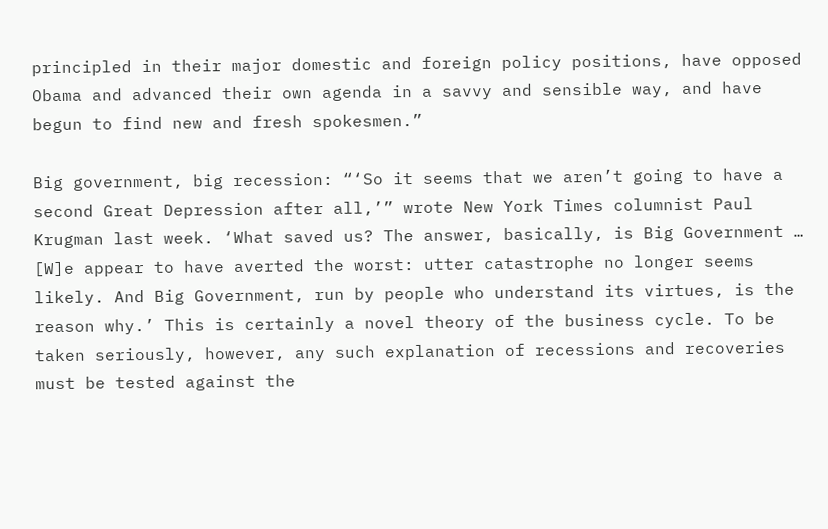principled in their major domestic and foreign policy positions, have opposed Obama and advanced their own agenda in a savvy and sensible way, and have begun to find new and fresh spokesmen.”

Big government, big recession: “‘So it seems that we aren’t going to have a second Great Depression after all,’” wrote New York Times columnist Paul Krugman last week. ‘What saved us? The answer, basically, is Big Government … [W]e appear to have averted the worst: utter catastrophe no longer seems likely. And Big Government, run by people who understand its virtues, is the reason why.’ This is certainly a novel theory of the business cycle. To be taken seriously, however, any such explanation of recessions and recoveries must be tested against the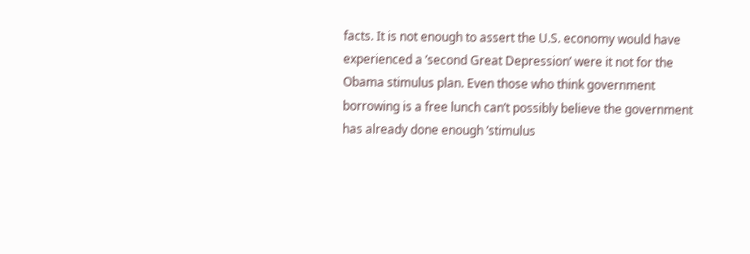facts. It is not enough to assert the U.S. economy would have experienced a ’second Great Depression’ were it not for the Obama stimulus plan. Even those who think government borrowing is a free lunch can’t possibly believe the government has already done enough ’stimulus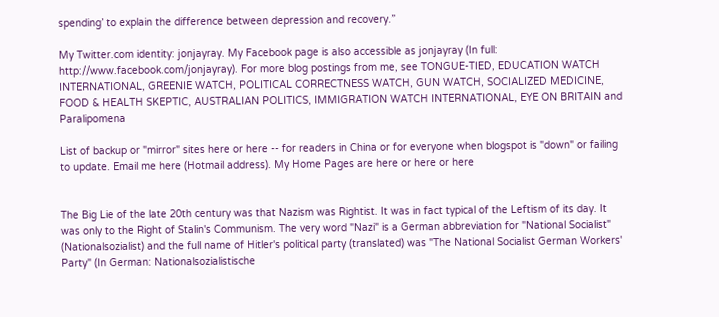spending’ to explain the difference between depression and recovery.”

My Twitter.com identity: jonjayray. My Facebook page is also accessible as jonjayray (In full: http://www.facebook.com/jonjayray). For more blog postings from me, see TONGUE-TIED, EDUCATION WATCH INTERNATIONAL, GREENIE WATCH, POLITICAL CORRECTNESS WATCH, GUN WATCH, SOCIALIZED MEDICINE, FOOD & HEALTH SKEPTIC, AUSTRALIAN POLITICS, IMMIGRATION WATCH INTERNATIONAL, EYE ON BRITAIN and Paralipomena

List of backup or "mirror" sites here or here -- for readers in China or for everyone when blogspot is "down" or failing to update. Email me here (Hotmail address). My Home Pages are here or here or here


The Big Lie of the late 20th century was that Nazism was Rightist. It was in fact typical of the Leftism of its day. It was only to the Right of Stalin's Communism. The very word "Nazi" is a German abbreviation for "National Socialist" (Nationalsozialist) and the full name of Hitler's political party (translated) was "The National Socialist German Workers' Party" (In German: Nationalsozialistische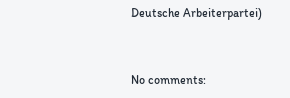Deutsche Arbeiterpartei)


No comments: